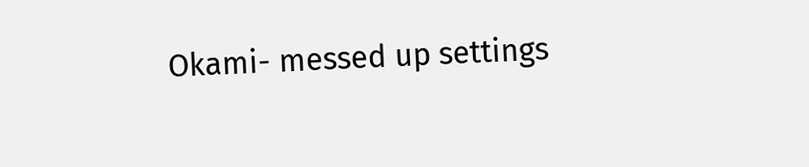Okami- messed up settings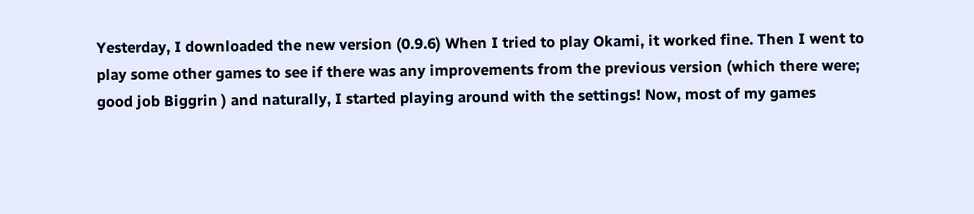Yesterday, I downloaded the new version (0.9.6) When I tried to play Okami, it worked fine. Then I went to play some other games to see if there was any improvements from the previous version (which there were; good job Biggrin ) and naturally, I started playing around with the settings! Now, most of my games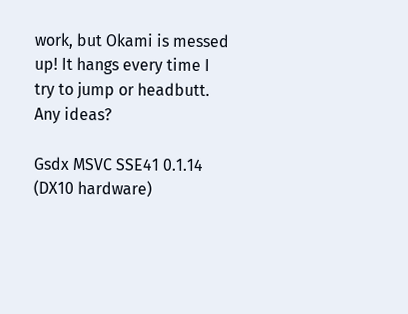work, but Okami is messed up! It hangs every time I try to jump or headbutt. Any ideas?

Gsdx MSVC SSE41 0.1.14 (DX10 hardware)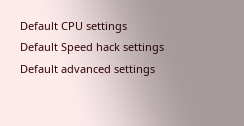Default CPU settings
Default Speed hack settings
Default advanced settings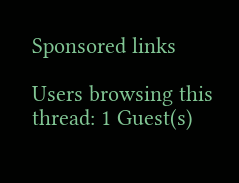Sponsored links

Users browsing this thread: 1 Guest(s)